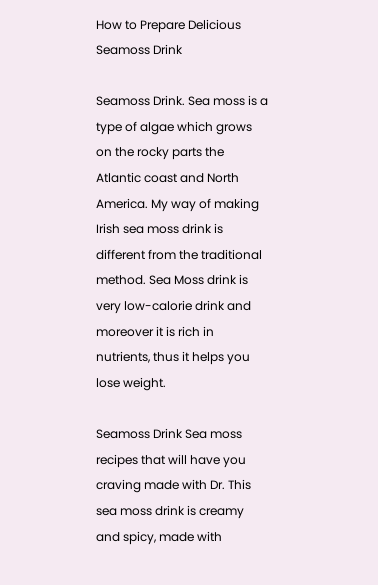How to Prepare Delicious Seamoss Drink

Seamoss Drink. Sea moss is a type of algae which grows on the rocky parts the Atlantic coast and North America. My way of making Irish sea moss drink is different from the traditional method. Sea Moss drink is very low-calorie drink and moreover it is rich in nutrients, thus it helps you lose weight.

Seamoss Drink Sea moss recipes that will have you craving made with Dr. This sea moss drink is creamy and spicy, made with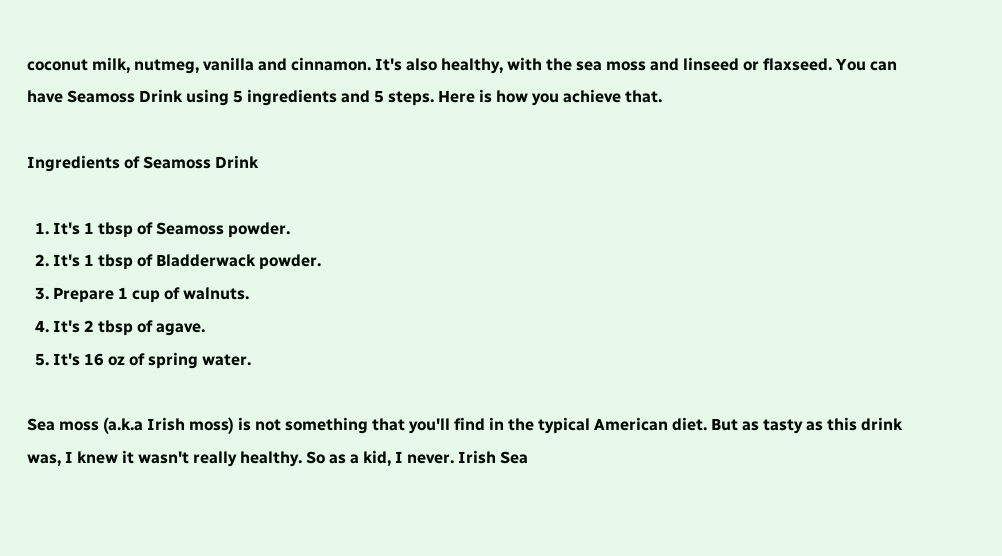coconut milk, nutmeg, vanilla and cinnamon. It's also healthy, with the sea moss and linseed or flaxseed. You can have Seamoss Drink using 5 ingredients and 5 steps. Here is how you achieve that.

Ingredients of Seamoss Drink

  1. It's 1 tbsp of Seamoss powder.
  2. It's 1 tbsp of Bladderwack powder.
  3. Prepare 1 cup of walnuts.
  4. It's 2 tbsp of agave.
  5. It's 16 oz of spring water.

Sea moss (a.k.a Irish moss) is not something that you'll find in the typical American diet. But as tasty as this drink was, I knew it wasn't really healthy. So as a kid, I never. Irish Sea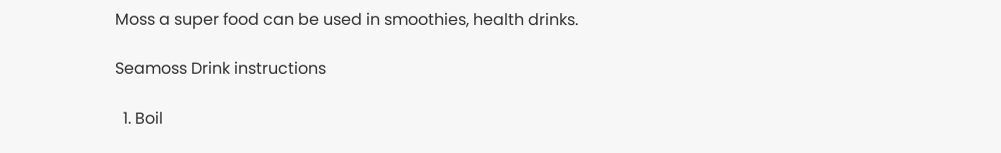Moss a super food can be used in smoothies, health drinks.

Seamoss Drink instructions

  1. Boil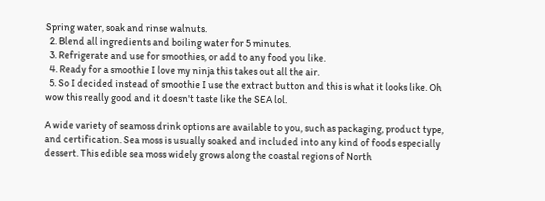Spring water, soak and rinse walnuts.
  2. Blend all ingredients and boiling water for 5 minutes.
  3. Refrigerate and use for smoothies, or add to any food you like.
  4. Ready for a smoothie I love my ninja this takes out all the air.
  5. So I decided instead of smoothie I use the extract button and this is what it looks like. Oh wow this really good and it doesn't taste like the SEA lol.

A wide variety of seamoss drink options are available to you, such as packaging, product type, and certification. Sea moss is usually soaked and included into any kind of foods especially dessert. This edible sea moss widely grows along the coastal regions of North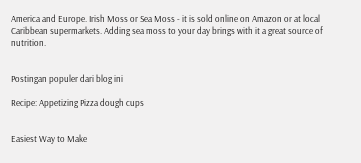America and Europe. Irish Moss or Sea Moss - it is sold online on Amazon or at local Caribbean supermarkets. Adding sea moss to your day brings with it a great source of nutrition.


Postingan populer dari blog ini

Recipe: Appetizing Pizza dough cups


Easiest Way to Make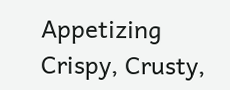Appetizing Crispy, Crusty,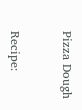Pizza Dough


Recipe: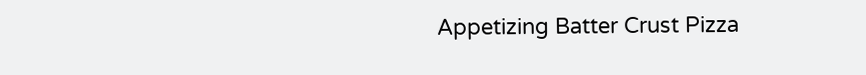Appetizing Batter Crust Pizza